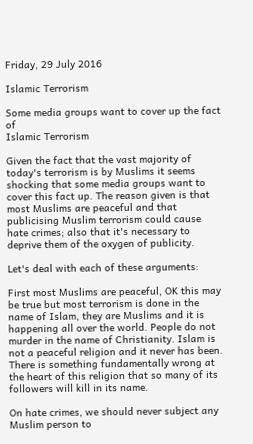Friday, 29 July 2016

Islamic Terrorism

Some media groups want to cover up the fact of
Islamic Terrorism

Given the fact that the vast majority of today's terrorism is by Muslims it seems shocking that some media groups want to cover this fact up. The reason given is that most Muslims are peaceful and that publicising Muslim terrorism could cause hate crimes; also that it's necessary to deprive them of the oxygen of publicity.

Let's deal with each of these arguments:

First most Muslims are peaceful, OK this may be true but most terrorism is done in the name of Islam, they are Muslims and it is  happening all over the world. People do not murder in the name of Christianity. Islam is not a peaceful religion and it never has been. There is something fundamentally wrong at the heart of this religion that so many of its followers will kill in its name.

On hate crimes, we should never subject any Muslim person to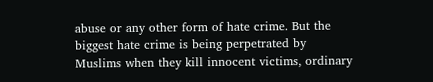abuse or any other form of hate crime. But the biggest hate crime is being perpetrated by Muslims when they kill innocent victims, ordinary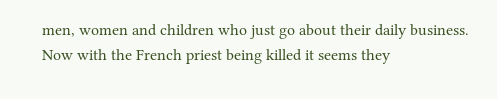men, women and children who just go about their daily business. Now with the French priest being killed it seems they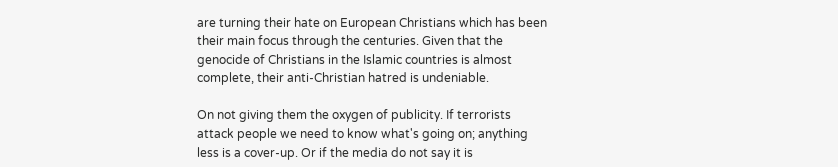are turning their hate on European Christians which has been their main focus through the centuries. Given that the genocide of Christians in the Islamic countries is almost complete, their anti-Christian hatred is undeniable.

On not giving them the oxygen of publicity. If terrorists attack people we need to know what's going on; anything less is a cover-up. Or if the media do not say it is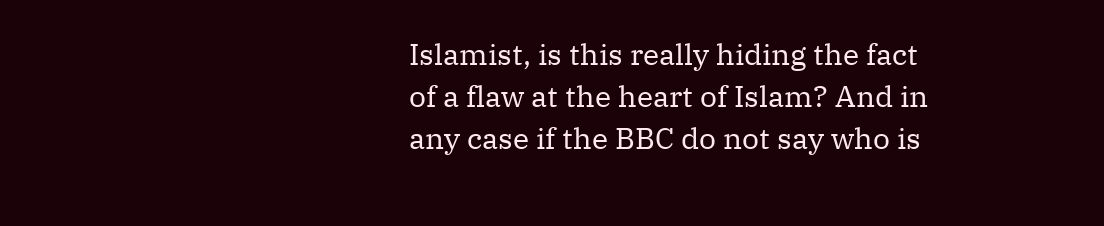Islamist, is this really hiding the fact of a flaw at the heart of Islam? And in any case if the BBC do not say who is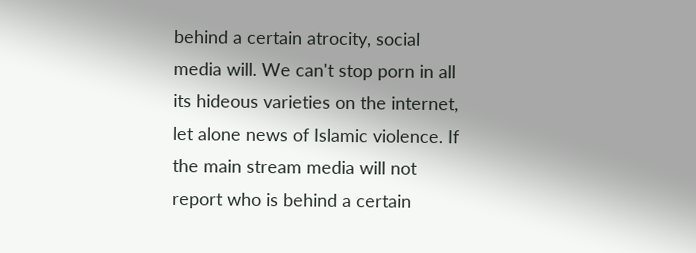behind a certain atrocity, social media will. We can't stop porn in all its hideous varieties on the internet, let alone news of Islamic violence. If the main stream media will not report who is behind a certain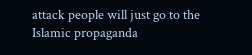attack people will just go to the Islamic propaganda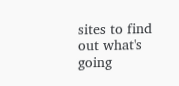sites to find out what's going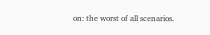on: the worst of all scenarios.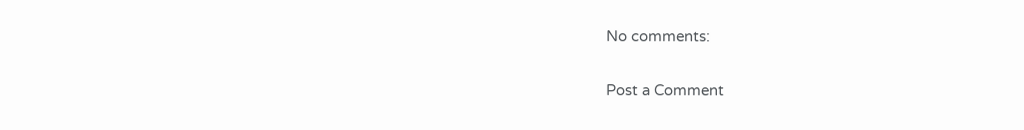No comments:

Post a Comment